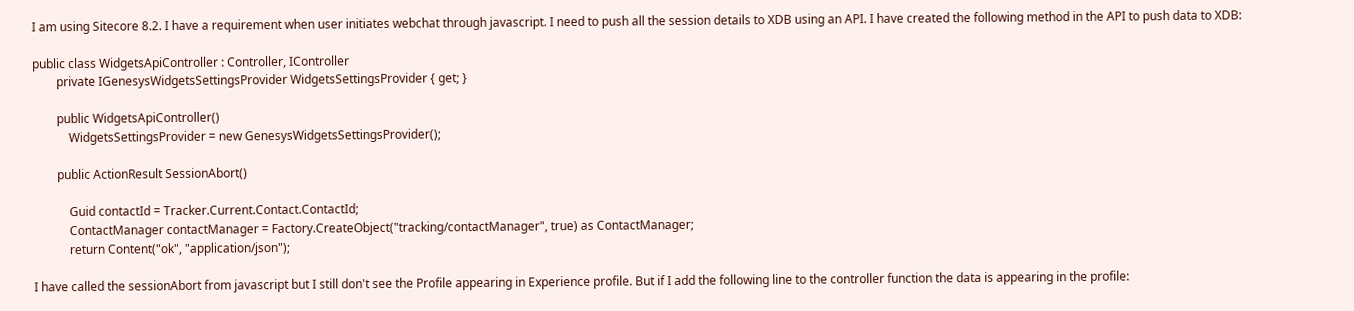I am using Sitecore 8.2. I have a requirement when user initiates webchat through javascript. I need to push all the session details to XDB using an API. I have created the following method in the API to push data to XDB:

public class WidgetsApiController : Controller, IController
        private IGenesysWidgetsSettingsProvider WidgetsSettingsProvider { get; }

        public WidgetsApiController()
            WidgetsSettingsProvider = new GenesysWidgetsSettingsProvider();

        public ActionResult SessionAbort()

            Guid contactId = Tracker.Current.Contact.ContactId;
            ContactManager contactManager = Factory.CreateObject("tracking/contactManager", true) as ContactManager;
            return Content("ok", "application/json");

I have called the sessionAbort from javascript but I still don't see the Profile appearing in Experience profile. But if I add the following line to the controller function the data is appearing in the profile: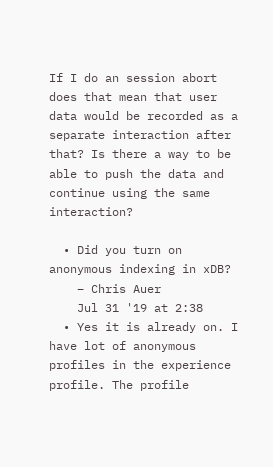If I do an session abort does that mean that user data would be recorded as a separate interaction after that? Is there a way to be able to push the data and continue using the same interaction?

  • Did you turn on anonymous indexing in xDB?
    – Chris Auer
    Jul 31 '19 at 2:38
  • Yes it is already on. I have lot of anonymous profiles in the experience profile. The profile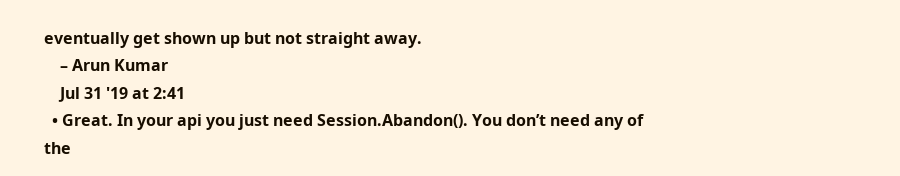eventually get shown up but not straight away.
    – Arun Kumar
    Jul 31 '19 at 2:41
  • Great. In your api you just need Session.Abandon(). You don’t need any of the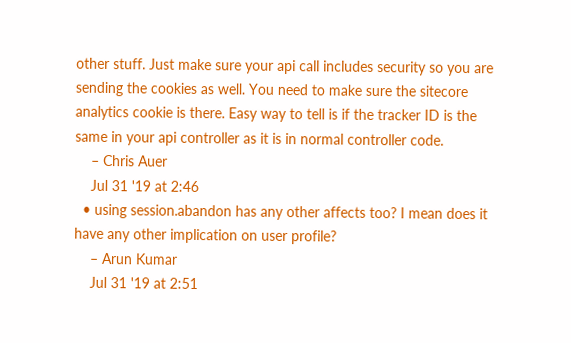other stuff. Just make sure your api call includes security so you are sending the cookies as well. You need to make sure the sitecore analytics cookie is there. Easy way to tell is if the tracker ID is the same in your api controller as it is in normal controller code.
    – Chris Auer
    Jul 31 '19 at 2:46
  • using session.abandon has any other affects too? I mean does it have any other implication on user profile?
    – Arun Kumar
    Jul 31 '19 at 2:51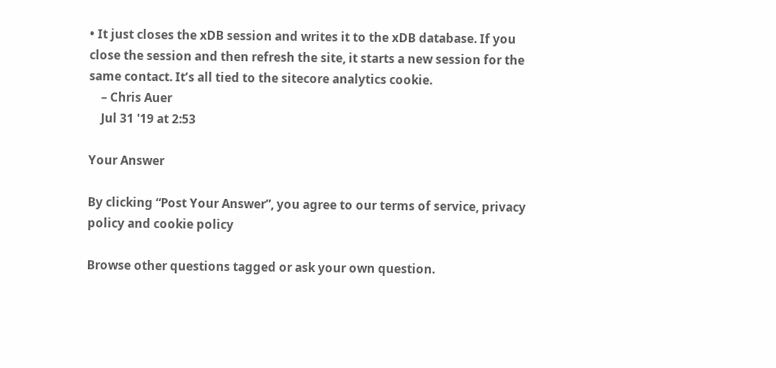• It just closes the xDB session and writes it to the xDB database. If you close the session and then refresh the site, it starts a new session for the same contact. It’s all tied to the sitecore analytics cookie.
    – Chris Auer
    Jul 31 '19 at 2:53

Your Answer

By clicking “Post Your Answer”, you agree to our terms of service, privacy policy and cookie policy

Browse other questions tagged or ask your own question.